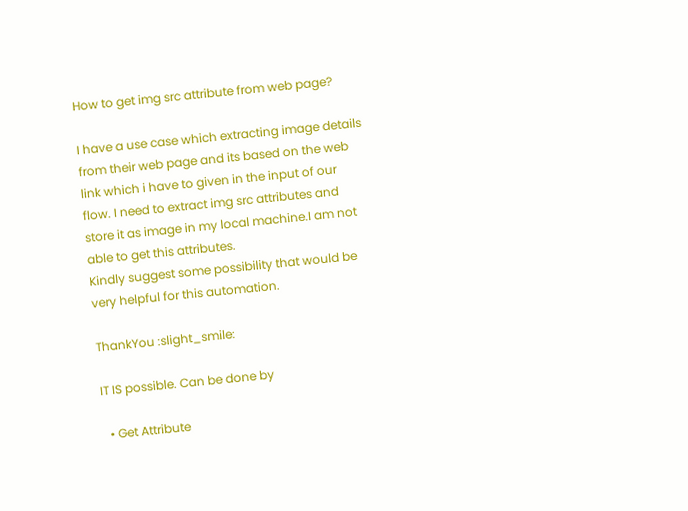How to get img src attribute from web page?

I have a use case which extracting image details from their web page and its based on the web link which i have to given in the input of our flow. I need to extract img src attributes and store it as image in my local machine.I am not able to get this attributes.
Kindly suggest some possibility that would be very helpful for this automation.

ThankYou :slight_smile:

IT IS possible. Can be done by

  • Get Attribute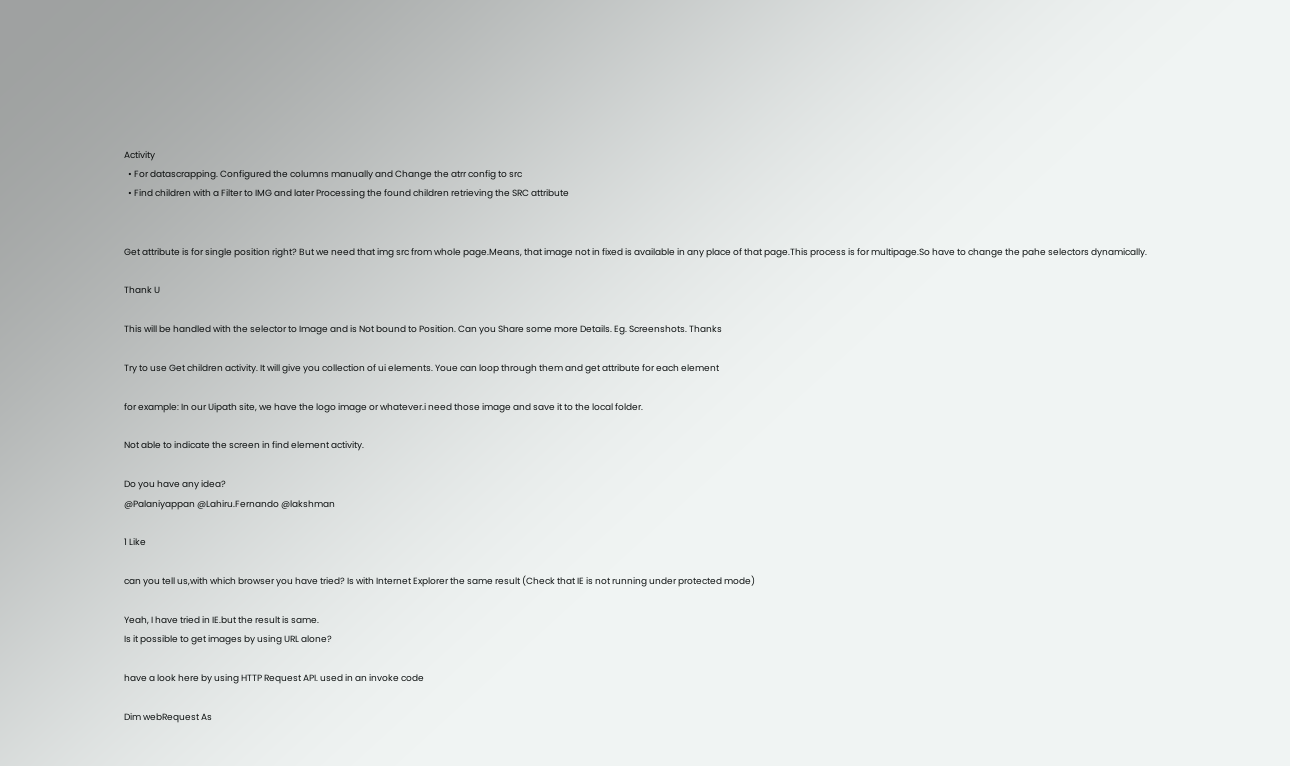Activity
  • For datascrapping. Configured the columns manually and Change the atrr config to src
  • Find children with a Filter to IMG and later Processing the found children retrieving the SRC attribute


Get attribute is for single position right? But we need that img src from whole page.Means, that image not in fixed is available in any place of that page.This process is for multipage.So have to change the pahe selectors dynamically.

Thank U

This will be handled with the selector to Image and is Not bound to Position. Can you Share some more Details. Eg. Screenshots. Thanks

Try to use Get children activity. It will give you collection of ui elements. Youe can loop through them and get attribute for each element

for example: In our Uipath site, we have the logo image or whatever.i need those image and save it to the local folder.

Not able to indicate the screen in find element activity.

Do you have any idea?
@Palaniyappan @Lahiru.Fernando @lakshman

1 Like

can you tell us,with which browser you have tried? Is with Internet Explorer the same result (Check that IE is not running under protected mode)

Yeah, I have tried in IE.but the result is same.
Is it possible to get images by using URL alone?

have a look here by using HTTP Request API. used in an invoke code

Dim webRequest As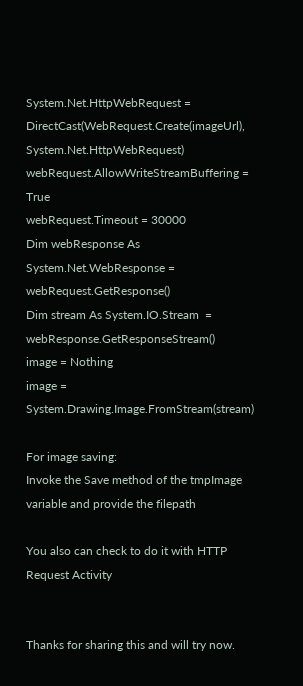System.Net.HttpWebRequest = DirectCast(WebRequest.Create(imageUrl), System.Net.HttpWebRequest)
webRequest.AllowWriteStreamBuffering = True
webRequest.Timeout = 30000
Dim webResponse As System.Net.WebResponse = webRequest.GetResponse()
Dim stream As System.IO.Stream  = webResponse.GetResponseStream()
image = Nothing
image = System.Drawing.Image.FromStream(stream)

For image saving:
Invoke the Save method of the tmpImage variable and provide the filepath

You also can check to do it with HTTP Request Activity


Thanks for sharing this and will try now.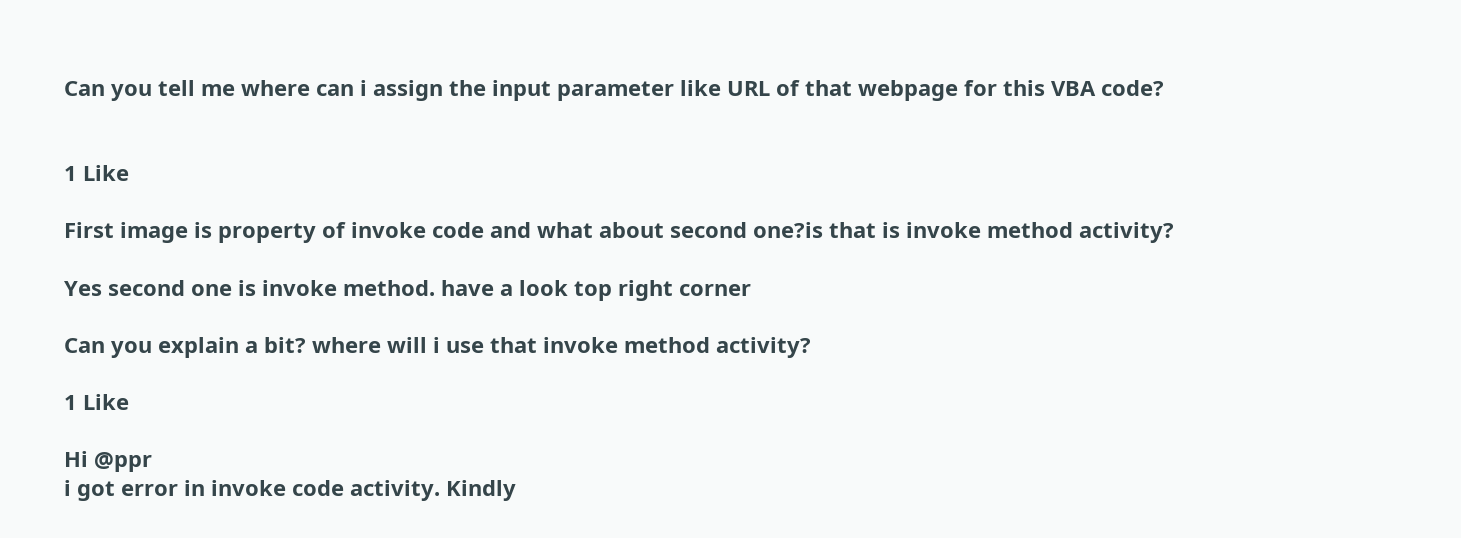Can you tell me where can i assign the input parameter like URL of that webpage for this VBA code?


1 Like

First image is property of invoke code and what about second one?is that is invoke method activity?

Yes second one is invoke method. have a look top right corner

Can you explain a bit? where will i use that invoke method activity?

1 Like

Hi @ppr
i got error in invoke code activity. Kindly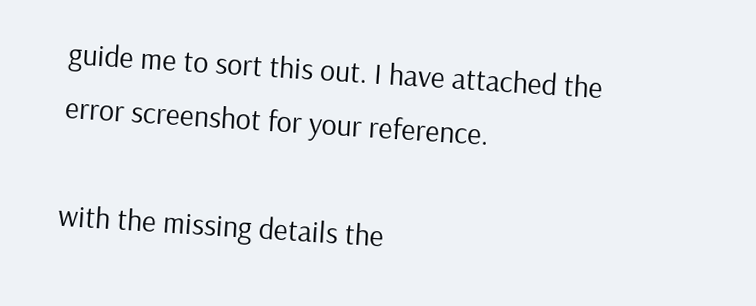guide me to sort this out. I have attached the error screenshot for your reference.

with the missing details the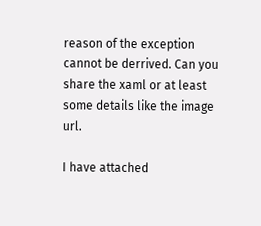reason of the exception cannot be derrived. Can you share the xaml or at least some details like the image url.

I have attached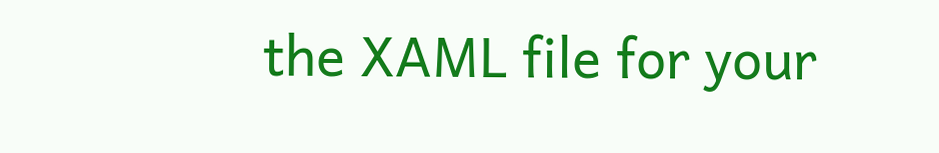the XAML file for your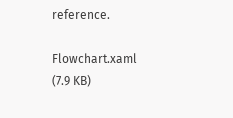reference.

Flowchart.xaml (7.9 KB)